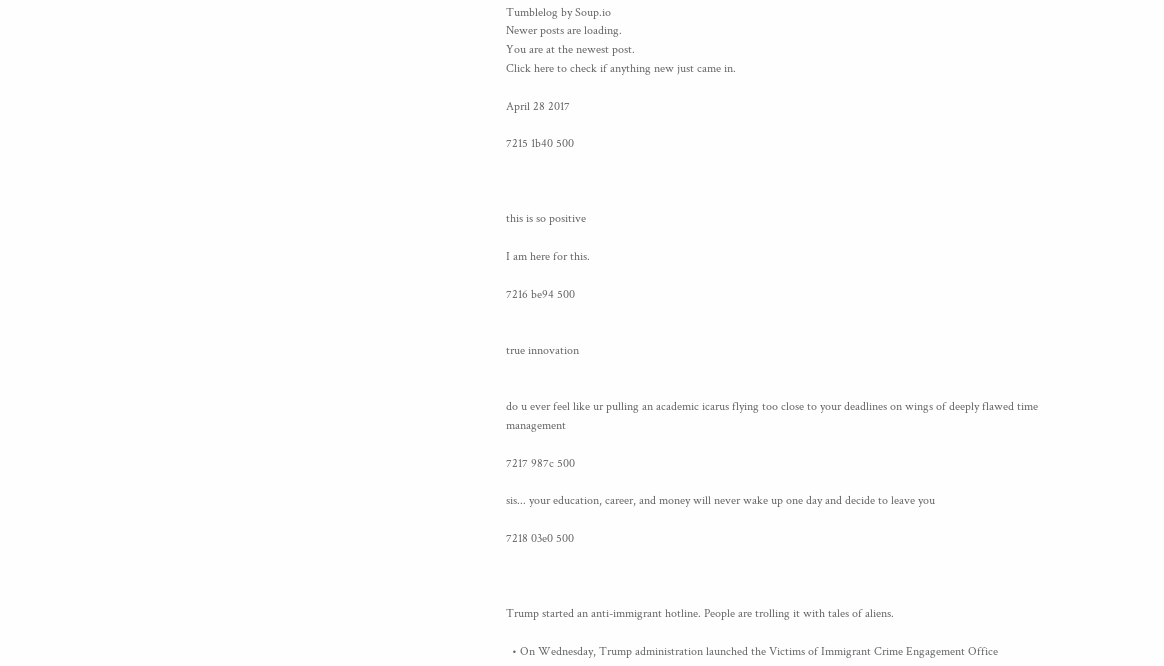Tumblelog by Soup.io
Newer posts are loading.
You are at the newest post.
Click here to check if anything new just came in.

April 28 2017

7215 1b40 500



this is so positive

I am here for this.

7216 be94 500


true innovation


do u ever feel like ur pulling an academic icarus flying too close to your deadlines on wings of deeply flawed time management

7217 987c 500

sis... your education, career, and money will never wake up one day and decide to leave you

7218 03e0 500



Trump started an anti-immigrant hotline. People are trolling it with tales of aliens.

  • On Wednesday, Trump administration launched the Victims of Immigrant Crime Engagement Office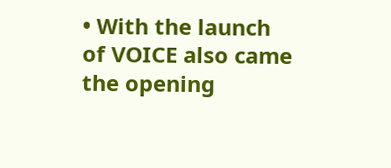• With the launch of VOICE also came the opening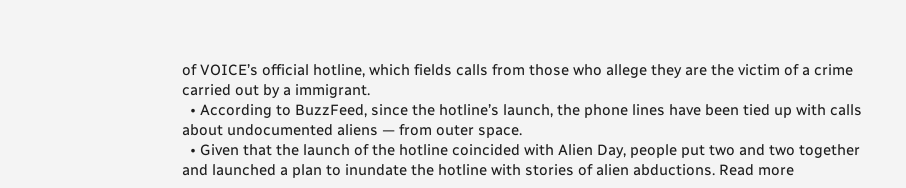of VOICE’s official hotline, which fields calls from those who allege they are the victim of a crime carried out by a immigrant.
  • According to BuzzFeed, since the hotline’s launch, the phone lines have been tied up with calls about undocumented aliens — from outer space.
  • Given that the launch of the hotline coincided with Alien Day, people put two and two together and launched a plan to inundate the hotline with stories of alien abductions. Read more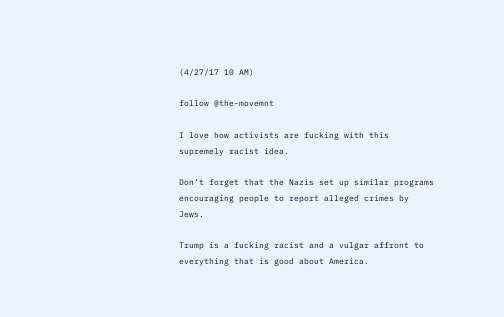(4/27/17 10 AM)

follow @the-movemnt

I love how activists are fucking with this supremely racist idea.

Don’t forget that the Nazis set up similar programs encouraging people to report alleged crimes by Jews.

Trump is a fucking racist and a vulgar affront to everything that is good about America.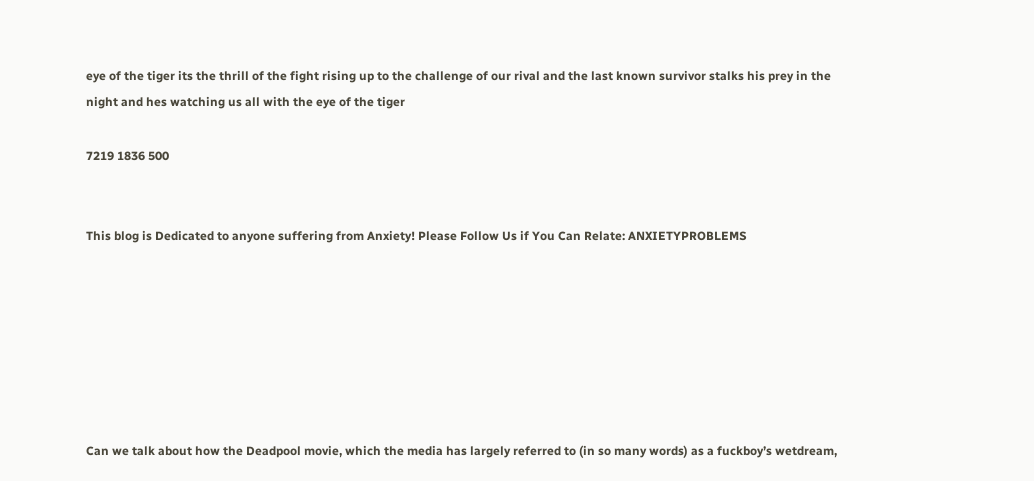eye of the tiger its the thrill of the fight rising up to the challenge of our rival and the last known survivor stalks his prey in the night and hes watching us all with the eye of the tiger

7219 1836 500


This blog is Dedicated to anyone suffering from Anxiety! Please Follow Us if You Can Relate: ANXIETYPROBLEMS







Can we talk about how the Deadpool movie, which the media has largely referred to (in so many words) as a fuckboy’s wetdream,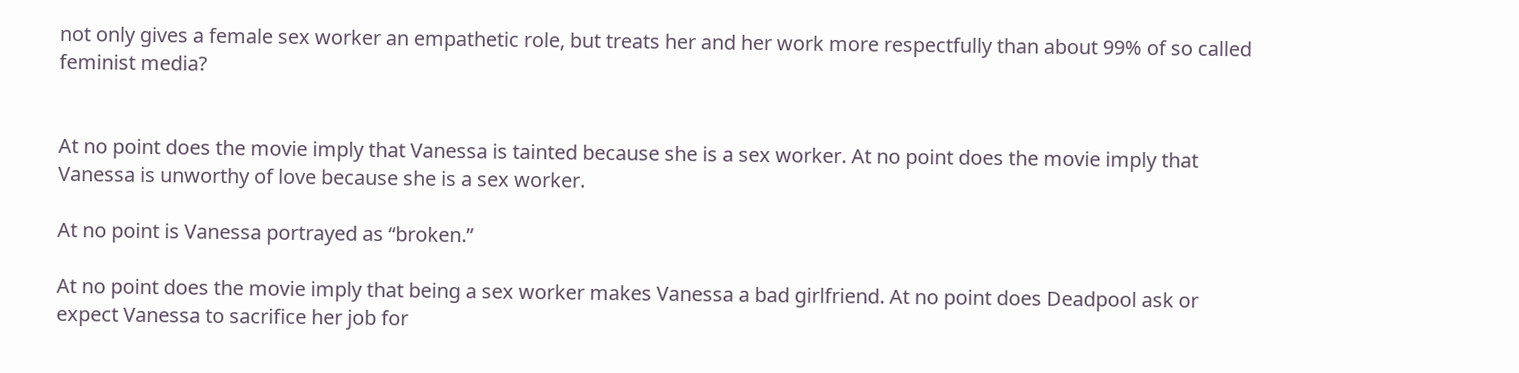not only gives a female sex worker an empathetic role, but treats her and her work more respectfully than about 99% of so called feminist media?


At no point does the movie imply that Vanessa is tainted because she is a sex worker. At no point does the movie imply that Vanessa is unworthy of love because she is a sex worker.

At no point is Vanessa portrayed as “broken.”

At no point does the movie imply that being a sex worker makes Vanessa a bad girlfriend. At no point does Deadpool ask or expect Vanessa to sacrifice her job for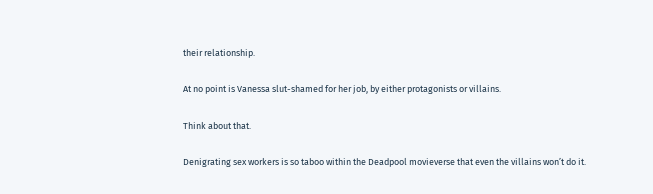their relationship.

At no point is Vanessa slut-shamed for her job, by either protagonists or villains.

Think about that.

Denigrating sex workers is so taboo within the Deadpool movieverse that even the villains won’t do it.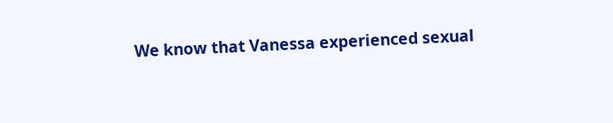We know that Vanessa experienced sexual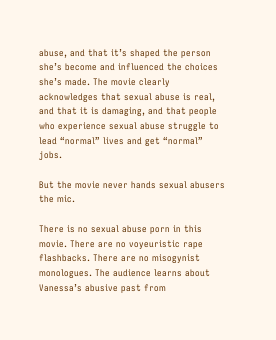abuse, and that it’s shaped the person she’s become and influenced the choices she’s made. The movie clearly acknowledges that sexual abuse is real, and that it is damaging, and that people who experience sexual abuse struggle to lead “normal” lives and get “normal” jobs.

But the movie never hands sexual abusers the mic.

There is no sexual abuse porn in this movie. There are no voyeuristic rape flashbacks. There are no misogynist monologues. The audience learns about Vanessa’s abusive past from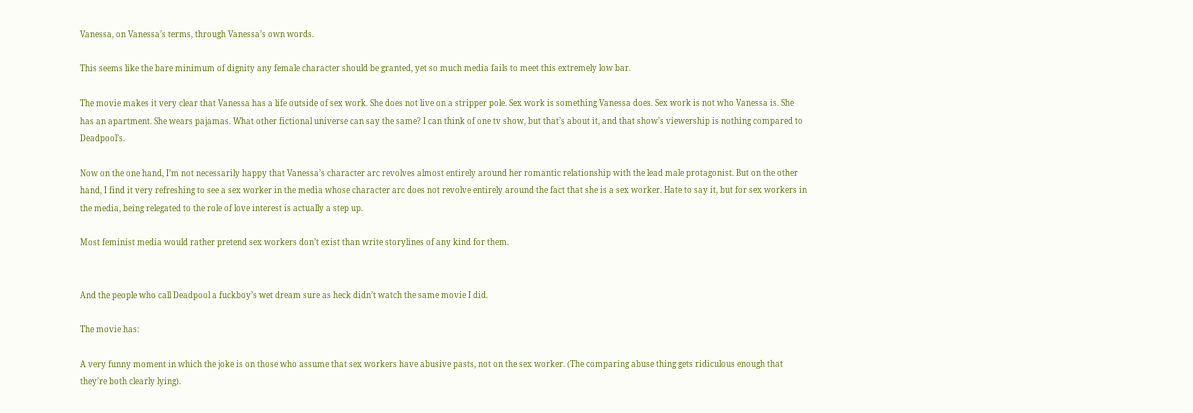Vanessa, on Vanessa’s terms, through Vanessa’s own words.

This seems like the bare minimum of dignity any female character should be granted, yet so much media fails to meet this extremely low bar.

The movie makes it very clear that Vanessa has a life outside of sex work. She does not live on a stripper pole. Sex work is something Vanessa does. Sex work is not who Vanessa is. She has an apartment. She wears pajamas. What other fictional universe can say the same? I can think of one tv show, but that’s about it, and that show’s viewership is nothing compared to Deadpool’s.

Now on the one hand, I’m not necessarily happy that Vanessa’s character arc revolves almost entirely around her romantic relationship with the lead male protagonist. But on the other hand, I find it very refreshing to see a sex worker in the media whose character arc does not revolve entirely around the fact that she is a sex worker. Hate to say it, but for sex workers in the media, being relegated to the role of love interest is actually a step up.

Most feminist media would rather pretend sex workers don’t exist than write storylines of any kind for them.


And the people who call Deadpool a fuckboy’s wet dream sure as heck didn’t watch the same movie I did.

The movie has:

A very funny moment in which the joke is on those who assume that sex workers have abusive pasts, not on the sex worker. (The comparing abuse thing gets ridiculous enough that they’re both clearly lying).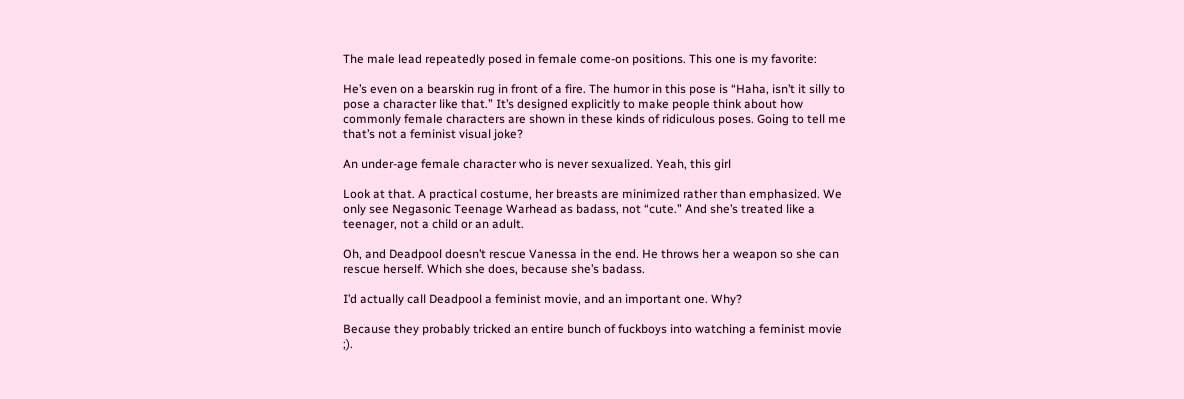The male lead repeatedly posed in female come-on positions. This one is my favorite:

He’s even on a bearskin rug in front of a fire. The humor in this pose is “Haha, isn’t it silly to pose a character like that.” It’s designed explicitly to make people think about how commonly female characters are shown in these kinds of ridiculous poses. Going to tell me that’s not a feminist visual joke?

An under-age female character who is never sexualized. Yeah, this girl

Look at that. A practical costume, her breasts are minimized rather than emphasized. We only see Negasonic Teenage Warhead as badass, not “cute.” And she’s treated like a teenager, not a child or an adult.

Oh, and Deadpool doesn’t rescue Vanessa in the end. He throws her a weapon so she can rescue herself. Which she does, because she’s badass.

I’d actually call Deadpool a feminist movie, and an important one. Why?

Because they probably tricked an entire bunch of fuckboys into watching a feminist movie ;).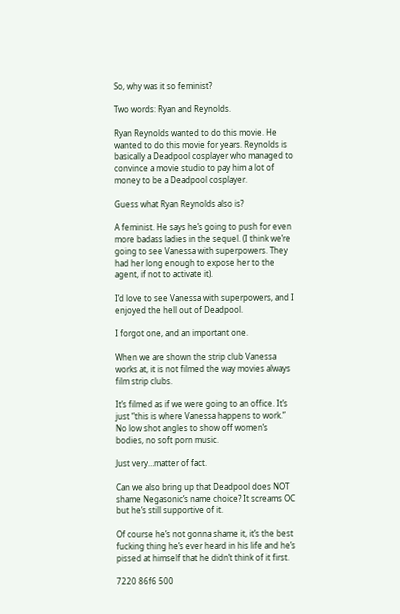So, why was it so feminist?

Two words: Ryan and Reynolds.

Ryan Reynolds wanted to do this movie. He wanted to do this movie for years. Reynolds is basically a Deadpool cosplayer who managed to convince a movie studio to pay him a lot of money to be a Deadpool cosplayer.

Guess what Ryan Reynolds also is?

A feminist. He says he’s going to push for even more badass ladies in the sequel. (I think we’re going to see Vanessa with superpowers. They had her long enough to expose her to the agent, if not to activate it).

I’d love to see Vanessa with superpowers, and I enjoyed the hell out of Deadpool.

I forgot one, and an important one.

When we are shown the strip club Vanessa works at, it is not filmed the way movies always film strip clubs.

It’s filmed as if we were going to an office. It’s just “this is where Vanessa happens to work.” No low shot angles to show off women’s bodies, no soft porn music.

Just very…matter of fact.

Can we also bring up that Deadpool does NOT shame Negasonic’s name choice? It screams OC but he’s still supportive of it.

Of course he’s not gonna shame it, it’s the best fucking thing he’s ever heard in his life and he’s pissed at himself that he didn’t think of it first.

7220 86f6 500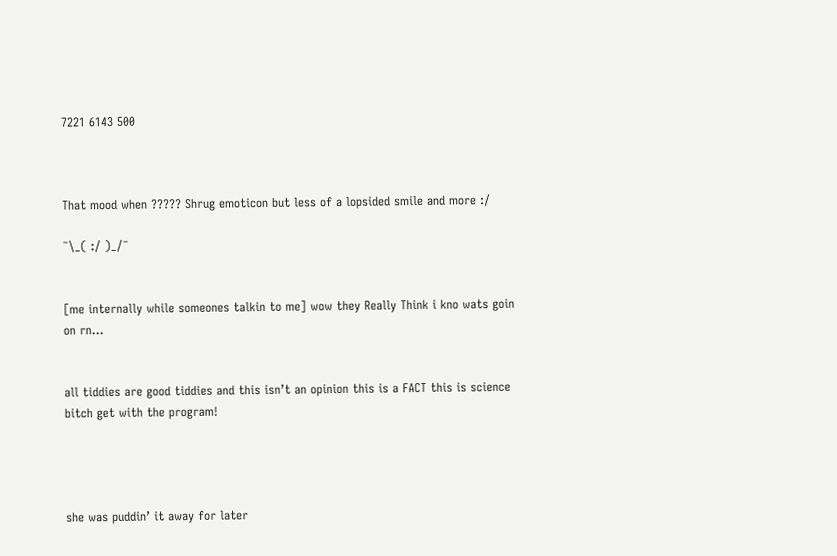7221 6143 500



That mood when ????? Shrug emoticon but less of a lopsided smile and more :/

¯\_( :/ )_/¯


[me internally while someones talkin to me] wow they Really Think i kno wats goin on rn…


all tiddies are good tiddies and this isn’t an opinion this is a FACT this is science bitch get with the program!




she was puddin’ it away for later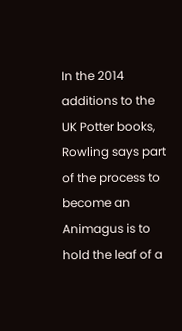In the 2014 additions to the UK Potter books, Rowling says part of the process to become an Animagus is to hold the leaf of a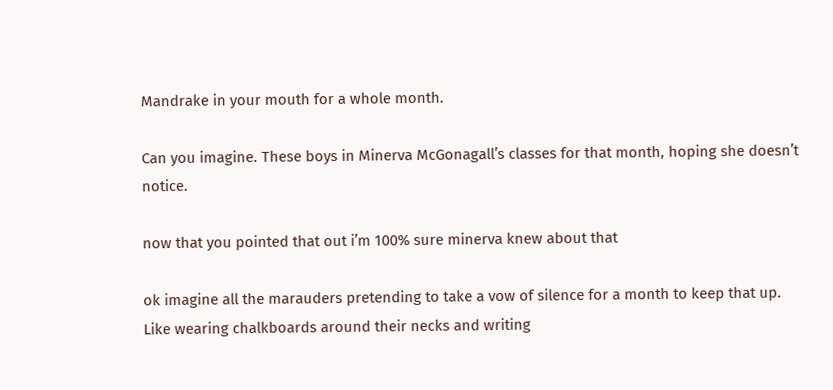Mandrake in your mouth for a whole month.

Can you imagine. These boys in Minerva McGonagall’s classes for that month, hoping she doesn’t notice.

now that you pointed that out i’m 100% sure minerva knew about that

ok imagine all the marauders pretending to take a vow of silence for a month to keep that up.
Like wearing chalkboards around their necks and writing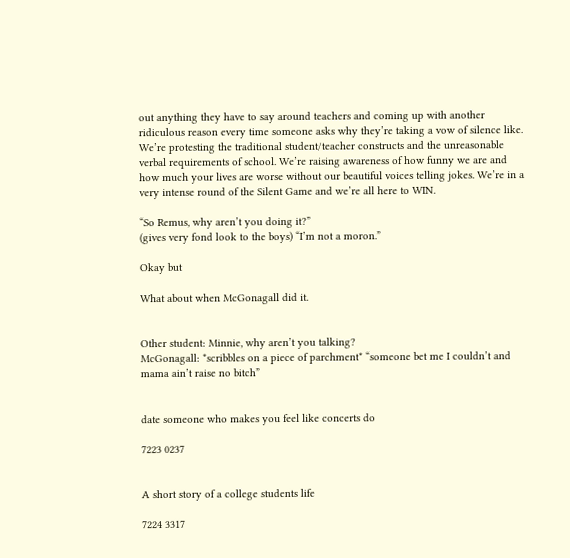out anything they have to say around teachers and coming up with another ridiculous reason every time someone asks why they’re taking a vow of silence like. We’re protesting the traditional student/teacher constructs and the unreasonable verbal requirements of school. We’re raising awareness of how funny we are and how much your lives are worse without our beautiful voices telling jokes. We’re in a very intense round of the Silent Game and we’re all here to WIN.

“So Remus, why aren’t you doing it?”
(gives very fond look to the boys) “I’m not a moron.”

Okay but

What about when McGonagall did it.


Other student: Minnie, why aren’t you talking?
McGonagall: *scribbles on a piece of parchment* “someone bet me I couldn’t and mama ain’t raise no bitch”


date someone who makes you feel like concerts do

7223 0237


A short story of a college students life

7224 3317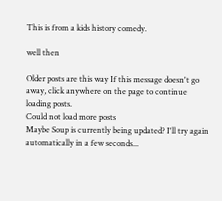This is from a kids history comedy.

well then

Older posts are this way If this message doesn't go away, click anywhere on the page to continue loading posts.
Could not load more posts
Maybe Soup is currently being updated? I'll try again automatically in a few seconds...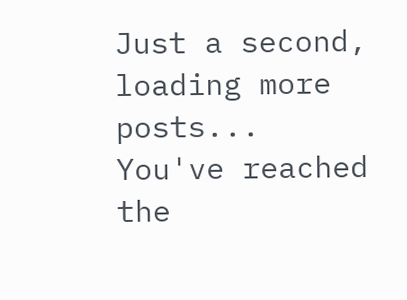Just a second, loading more posts...
You've reached the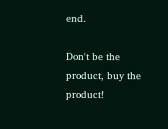end.

Don't be the product, buy the product!